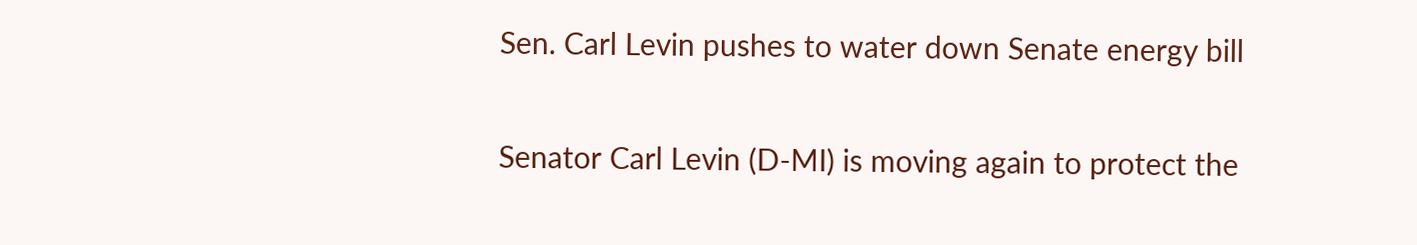Sen. Carl Levin pushes to water down Senate energy bill

Senator Carl Levin (D-MI) is moving again to protect the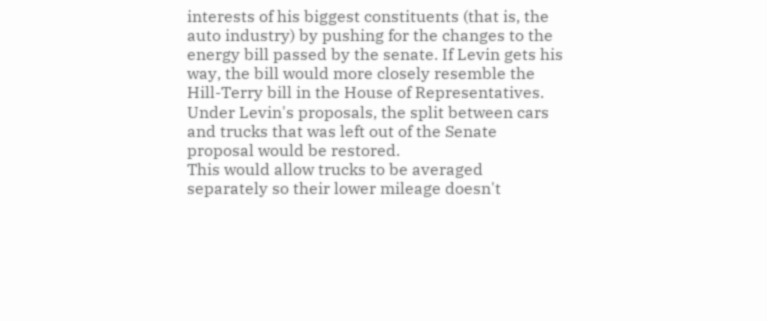interests of his biggest constituents (that is, the auto industry) by pushing for the changes to the energy bill passed by the senate. If Levin gets his way, the bill would more closely resemble the Hill-Terry bill in the House of Representatives. Under Levin's proposals, the split between cars and trucks that was left out of the Senate proposal would be restored.
This would allow trucks to be averaged separately so their lower mileage doesn't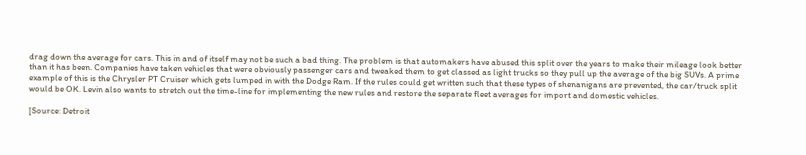drag down the average for cars. This in and of itself may not be such a bad thing. The problem is that automakers have abused this split over the years to make their mileage look better than it has been. Companies have taken vehicles that were obviously passenger cars and tweaked them to get classed as light trucks so they pull up the average of the big SUVs. A prime example of this is the Chrysler PT Cruiser which gets lumped in with the Dodge Ram. If the rules could get written such that these types of shenanigans are prevented, the car/truck split would be OK. Levin also wants to stretch out the time-line for implementing the new rules and restore the separate fleet averages for import and domestic vehicles.

[Source: Detroit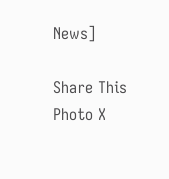News]

Share This Photo X